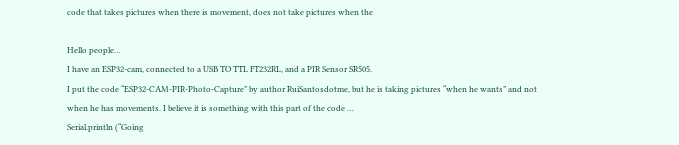code that takes pictures when there is movement, does not take pictures when the

Hello people…
I have an ESP32-cam, connected to a USB TO TTL FT232RL, and a PIR Sensor SR505.
I put the code “ESP32-CAM-PIR-Photo-Capture” by author RuiSantosdotme, but he is taking pictures “when he wants” and not when he has movements. I believe it is something with this part of the code …
Serial.println (“Going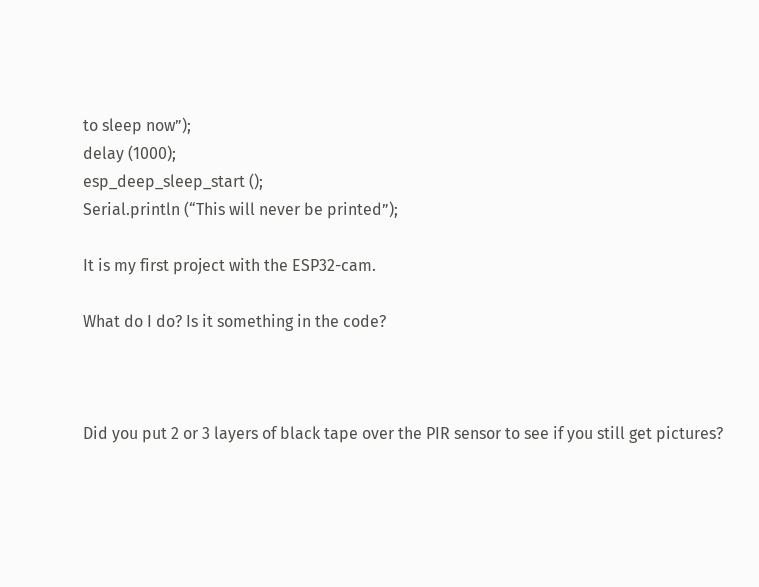to sleep now”);
delay (1000);
esp_deep_sleep_start ();
Serial.println (“This will never be printed”);

It is my first project with the ESP32-cam.

What do I do? Is it something in the code?



Did you put 2 or 3 layers of black tape over the PIR sensor to see if you still get pictures?